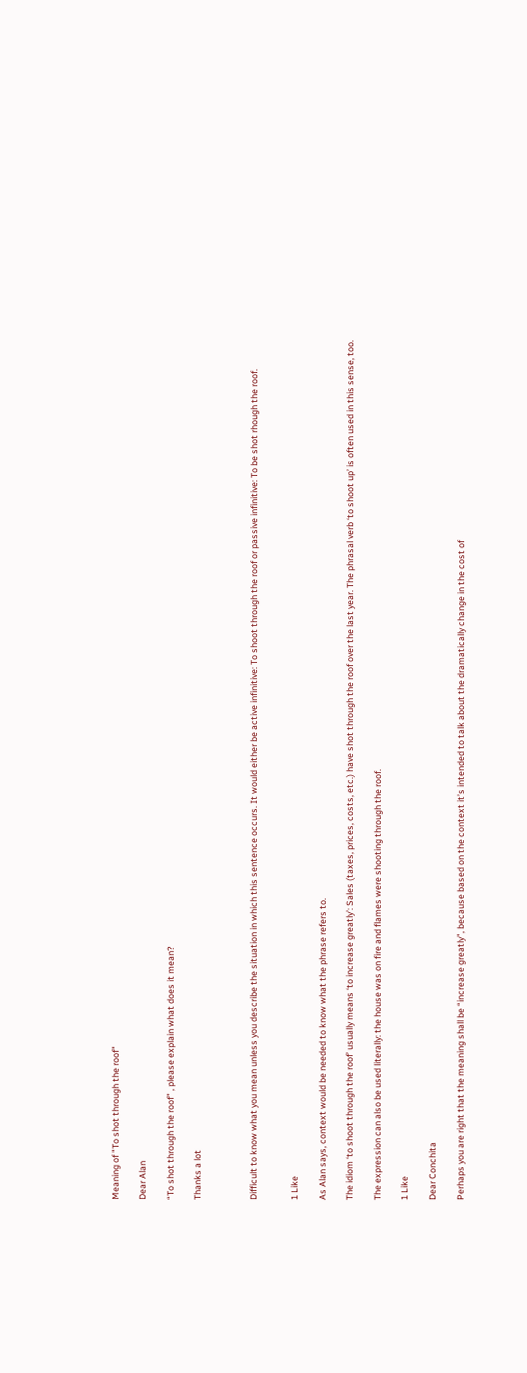Meaning of "To shot through the roof"

Dear Alan

“To shot through the roof” , please explain what does it mean?

Thanks a lot



Difficult to know what you mean unless you describe the situation in which this sentence occurs. It would either be active infinitive: To shoot through the roof or passive infinitive: To be shot rhough the roof.


1 Like

As Alan says, context would be needed to know what the phrase refers to.

The idiom ‘to shoot through the roof’ usually means ‘to increase greatly’: Sales (taxes, prices, costs, etc.) have shot through the roof over the last year. The phrasal verb ‘to shoot up’ is often used in this sense, too.

The expression can also be used literally: the house was on fire and flames were shooting through the roof.

1 Like

Dear Conchita

Perhaps you are right that the meaning shall be “increase greatly”, because based on the context it’s intended to talk about the dramatically change in the cost of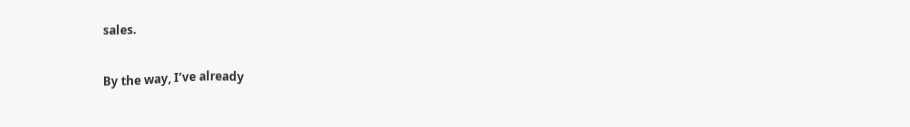sales.

By the way, I’ve already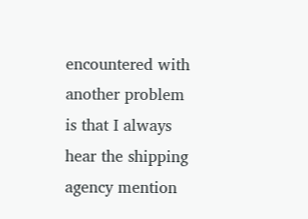encountered with another problem is that I always hear the shipping agency mention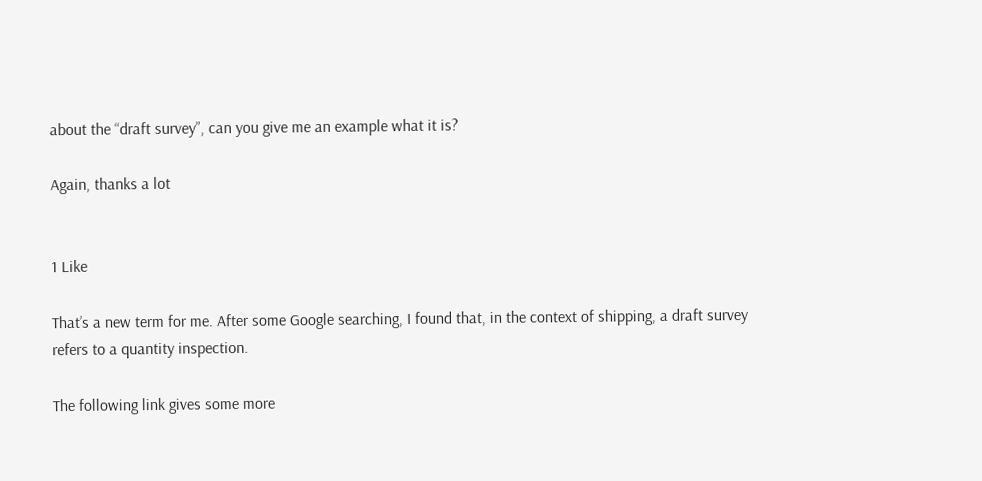about the “draft survey”, can you give me an example what it is?

Again, thanks a lot


1 Like

That’s a new term for me. After some Google searching, I found that, in the context of shipping, a draft survey refers to a quantity inspection.

The following link gives some more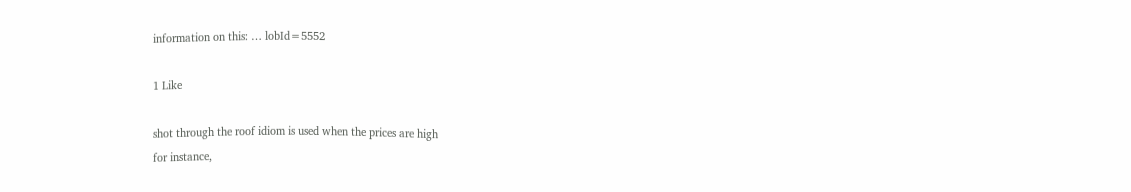information on this: … lobId=5552

1 Like

shot through the roof idiom is used when the prices are high
for instance,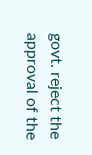govt. reject the approval of the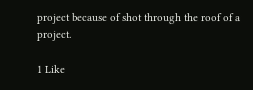project because of shot through the roof of a project.

1 Like